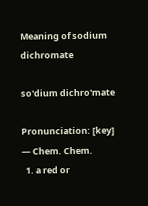Meaning of sodium dichromate

so'dium dichro'mate

Pronunciation: [key]
— Chem. Chem.
  1. a red or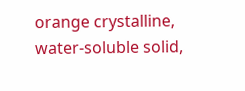orange crystalline, water-soluble solid,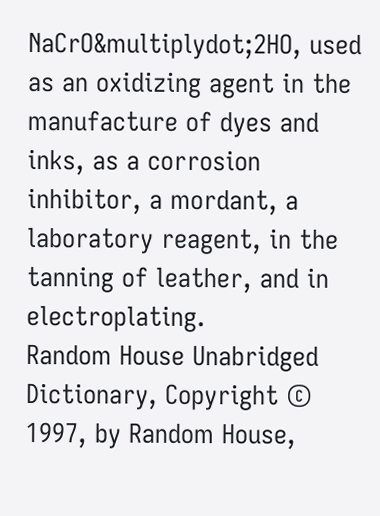NaCrO&multiplydot;2HO, used as an oxidizing agent in the manufacture of dyes and inks, as a corrosion inhibitor, a mordant, a laboratory reagent, in the tanning of leather, and in electroplating.
Random House Unabridged Dictionary, Copyright © 1997, by Random House,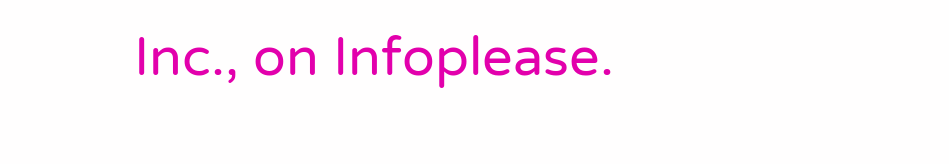Inc., on Infoplease.